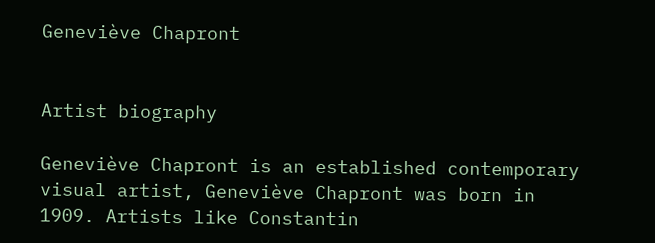Geneviève Chapront


Artist biography

Geneviève Chapront is an established contemporary visual artist, Geneviève Chapront was born in 1909. Artists like Constantin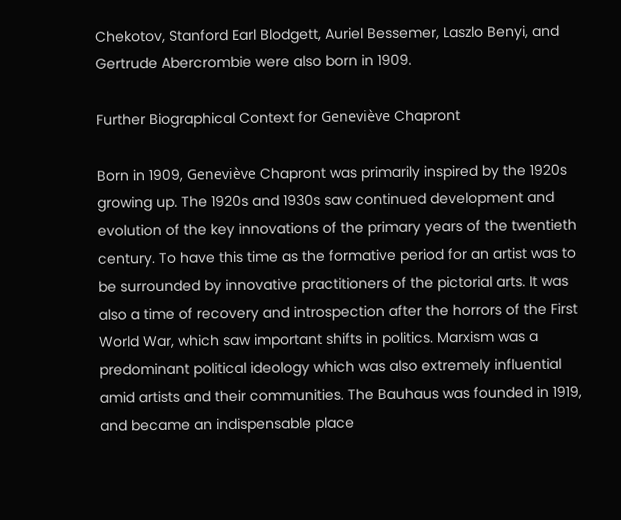Chekotov, Stanford Earl Blodgett, Auriel Bessemer, Laszlo Benyi, and Gertrude Abercrombie were also born in 1909.

Further Biographical Context for Geneviève Chapront

Born in 1909, Geneviève Chapront was primarily inspired by the 1920s growing up. The 1920s and 1930s saw continued development and evolution of the key innovations of the primary years of the twentieth century. To have this time as the formative period for an artist was to be surrounded by innovative practitioners of the pictorial arts. It was also a time of recovery and introspection after the horrors of the First World War, which saw important shifts in politics. Marxism was a predominant political ideology which was also extremely influential amid artists and their communities. The Bauhaus was founded in 1919, and became an indispensable place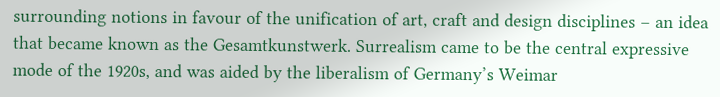surrounding notions in favour of the unification of art, craft and design disciplines – an idea that became known as the Gesamtkunstwerk. Surrealism came to be the central expressive mode of the 1920s, and was aided by the liberalism of Germany’s Weimar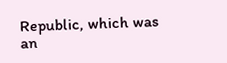Republic, which was an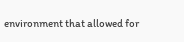environment that allowed for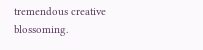tremendous creative blossoming.